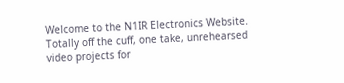Welcome to the N1IR Electronics Website. Totally off the cuff, one take, unrehearsed video projects for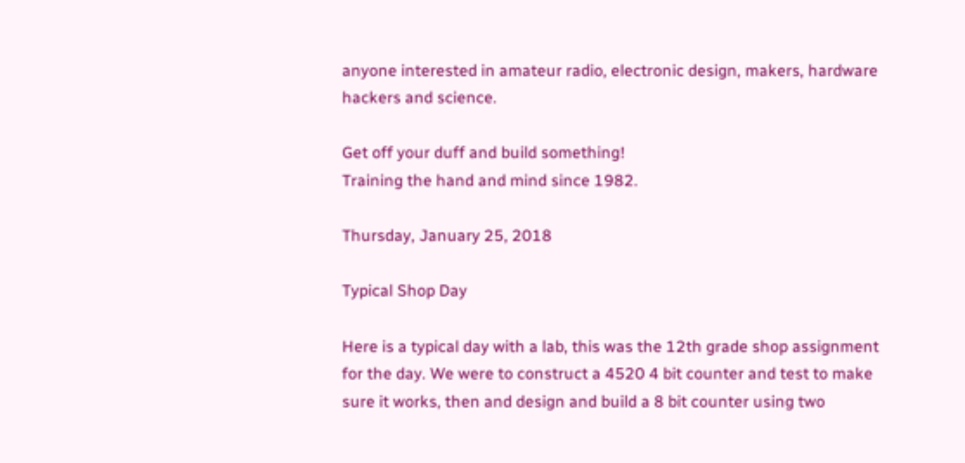anyone interested in amateur radio, electronic design, makers, hardware hackers and science.

Get off your duff and build something!
Training the hand and mind since 1982.

Thursday, January 25, 2018

Typical Shop Day

Here is a typical day with a lab, this was the 12th grade shop assignment for the day. We were to construct a 4520 4 bit counter and test to make sure it works, then and design and build a 8 bit counter using two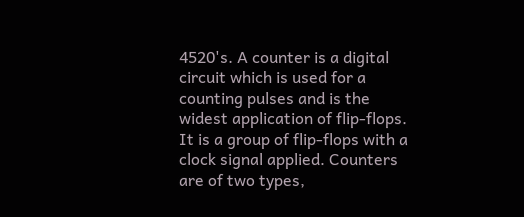4520's. A counter is a digital circuit which is used for a counting pulses and is the widest application of flip-flops. It is a group of flip-flops with a clock signal applied. Counters are of two types,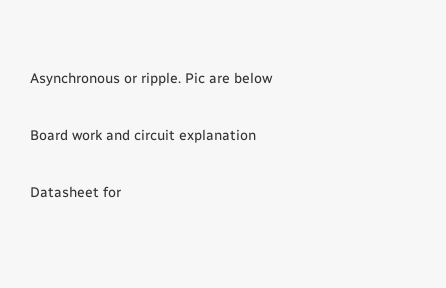Asynchronous or ripple. Pic are below

Board work and circuit explanation

Datasheet for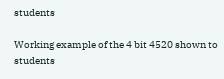students

Working example of the 4 bit 4520 shown to students